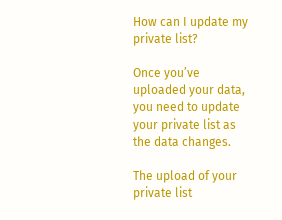How can I update my private list?

Once you’ve uploaded your data, you need to update your private list as the data changes.

The upload of your private list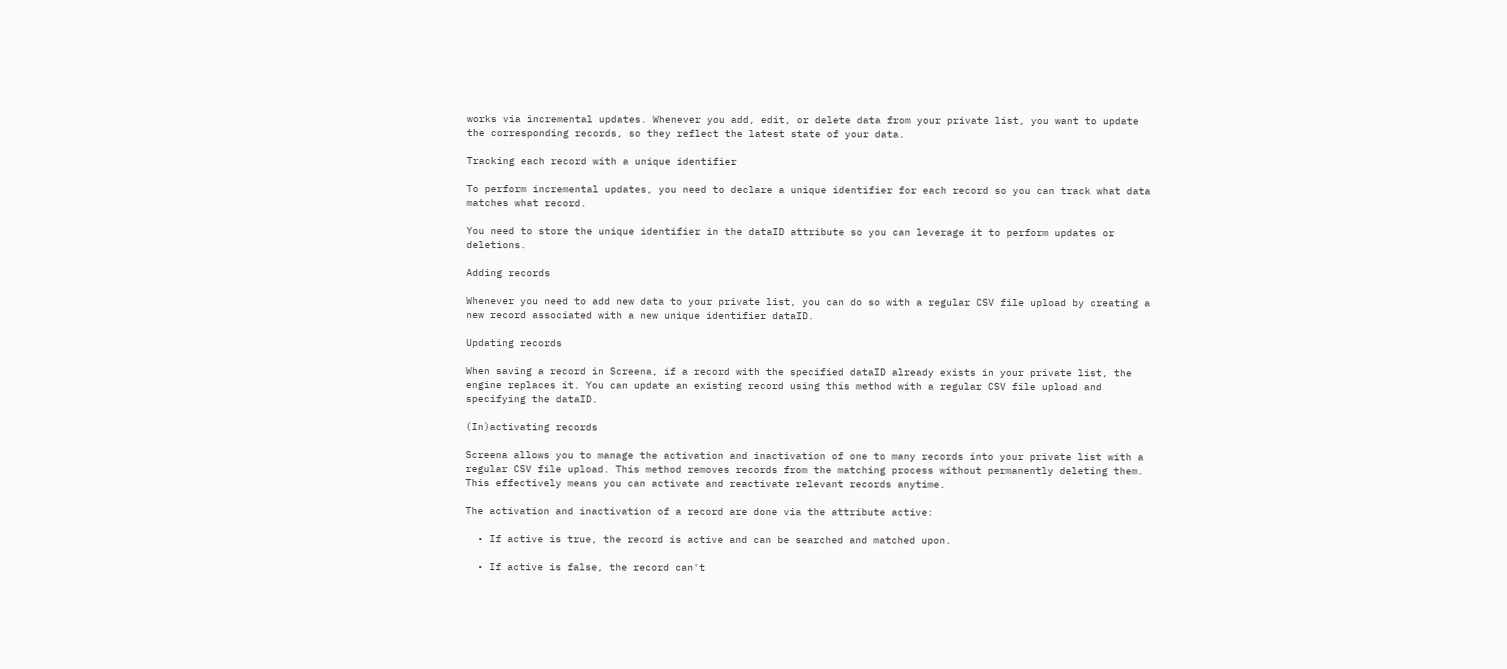works via incremental updates. Whenever you add, edit, or delete data from your private list, you want to update the corresponding records, so they reflect the latest state of your data.

Tracking each record with a unique identifier

To perform incremental updates, you need to declare a unique identifier for each record so you can track what data matches what record.

You need to store the unique identifier in the dataID attribute so you can leverage it to perform updates or deletions.

Adding records

Whenever you need to add new data to your private list, you can do so with a regular CSV file upload by creating a new record associated with a new unique identifier dataID.

Updating records

When saving a record in Screena, if a record with the specified dataID already exists in your private list, the engine replaces it. You can update an existing record using this method with a regular CSV file upload and specifying the dataID.

(In)activating records

Screena allows you to manage the activation and inactivation of one to many records into your private list with a regular CSV file upload. This method removes records from the matching process without permanently deleting them. This effectively means you can activate and reactivate relevant records anytime.

The activation and inactivation of a record are done via the attribute active:

  • If active is true, the record is active and can be searched and matched upon.

  • If active is false, the record can't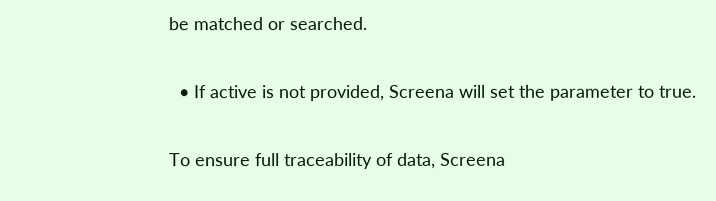be matched or searched.

  • If active is not provided, Screena will set the parameter to true.

To ensure full traceability of data, Screena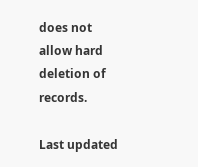does not allow hard deletion of records.

Last updated